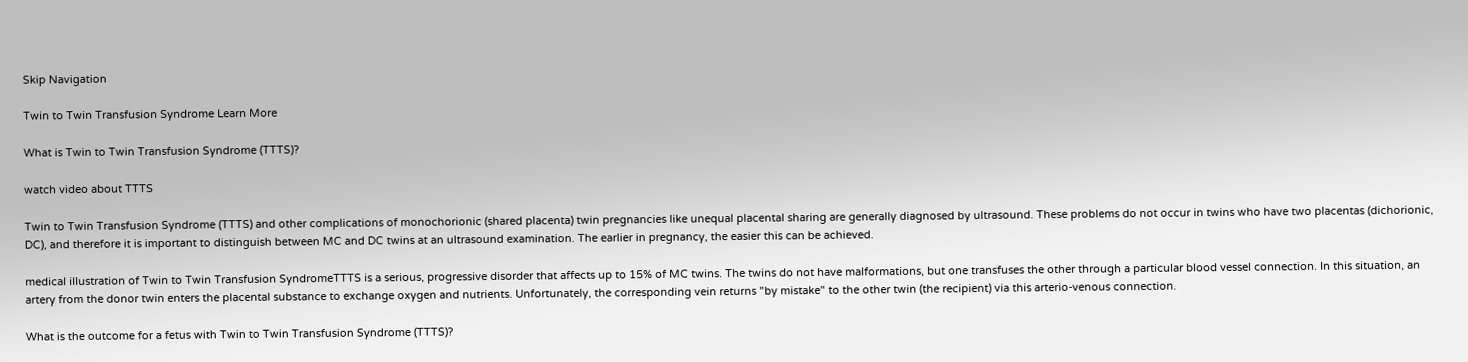Skip Navigation

Twin to Twin Transfusion Syndrome Learn More

What is Twin to Twin Transfusion Syndrome (TTTS)?

watch video about TTTS

Twin to Twin Transfusion Syndrome (TTTS) and other complications of monochorionic (shared placenta) twin pregnancies like unequal placental sharing are generally diagnosed by ultrasound. These problems do not occur in twins who have two placentas (dichorionic, DC), and therefore it is important to distinguish between MC and DC twins at an ultrasound examination. The earlier in pregnancy, the easier this can be achieved.

medical illustration of Twin to Twin Transfusion SyndromeTTTS is a serious, progressive disorder that affects up to 15% of MC twins. The twins do not have malformations, but one transfuses the other through a particular blood vessel connection. In this situation, an artery from the donor twin enters the placental substance to exchange oxygen and nutrients. Unfortunately, the corresponding vein returns "by mistake" to the other twin (the recipient) via this arterio-venous connection.

What is the outcome for a fetus with Twin to Twin Transfusion Syndrome (TTTS)?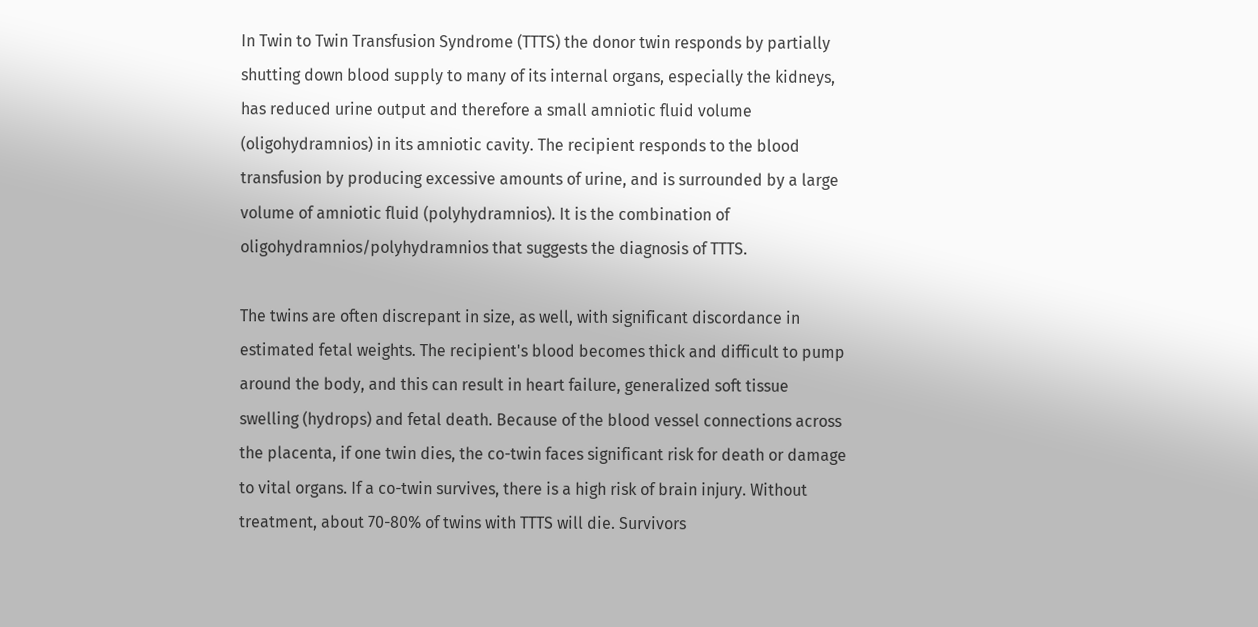In Twin to Twin Transfusion Syndrome (TTTS) the donor twin responds by partially shutting down blood supply to many of its internal organs, especially the kidneys, has reduced urine output and therefore a small amniotic fluid volume (oligohydramnios) in its amniotic cavity. The recipient responds to the blood transfusion by producing excessive amounts of urine, and is surrounded by a large volume of amniotic fluid (polyhydramnios). It is the combination of oligohydramnios/polyhydramnios that suggests the diagnosis of TTTS.

The twins are often discrepant in size, as well, with significant discordance in estimated fetal weights. The recipient's blood becomes thick and difficult to pump around the body, and this can result in heart failure, generalized soft tissue swelling (hydrops) and fetal death. Because of the blood vessel connections across the placenta, if one twin dies, the co-twin faces significant risk for death or damage to vital organs. If a co-twin survives, there is a high risk of brain injury. Without treatment, about 70-80% of twins with TTTS will die. Survivors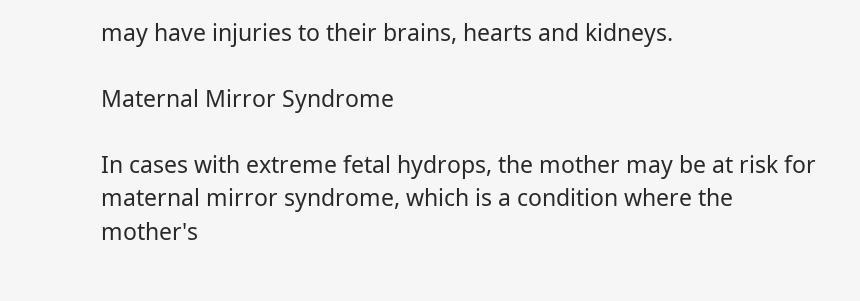may have injuries to their brains, hearts and kidneys.

Maternal Mirror Syndrome

In cases with extreme fetal hydrops, the mother may be at risk for maternal mirror syndrome, which is a condition where the mother's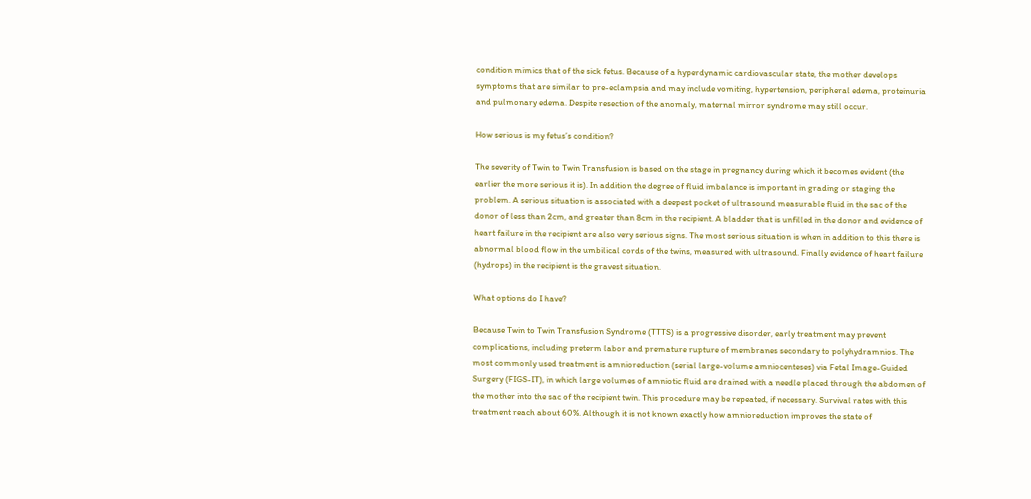condition mimics that of the sick fetus. Because of a hyperdynamic cardiovascular state, the mother develops symptoms that are similar to pre-eclampsia and may include vomiting, hypertension, peripheral edema, proteinuria and pulmonary edema. Despite resection of the anomaly, maternal mirror syndrome may still occur.

How serious is my fetus’s condition?

The severity of Twin to Twin Transfusion is based on the stage in pregnancy during which it becomes evident (the earlier the more serious it is). In addition the degree of fluid imbalance is important in grading or staging the problem. A serious situation is associated with a deepest pocket of ultrasound measurable fluid in the sac of the donor of less than 2cm, and greater than 8cm in the recipient. A bladder that is unfilled in the donor and evidence of heart failure in the recipient are also very serious signs. The most serious situation is when in addition to this there is abnormal blood flow in the umbilical cords of the twins, measured with ultrasound. Finally evidence of heart failure (hydrops) in the recipient is the gravest situation.

What options do I have?

Because Twin to Twin Transfusion Syndrome (TTTS) is a progressive disorder, early treatment may prevent complications, including preterm labor and premature rupture of membranes secondary to polyhydramnios. The most commonly used treatment is amnioreduction (serial large-volume amniocenteses) via Fetal Image-Guided Surgery (FIGS-IT), in which large volumes of amniotic fluid are drained with a needle placed through the abdomen of the mother into the sac of the recipient twin. This procedure may be repeated, if necessary. Survival rates with this treatment reach about 60%. Although it is not known exactly how amnioreduction improves the state of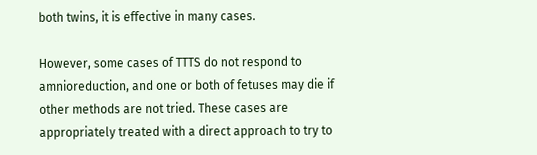both twins, it is effective in many cases.

However, some cases of TTTS do not respond to amnioreduction, and one or both of fetuses may die if other methods are not tried. These cases are appropriately treated with a direct approach to try to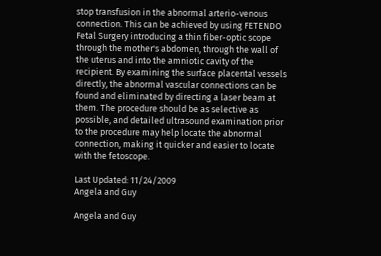stop transfusion in the abnormal arterio-venous connection. This can be achieved by using FETENDO Fetal Surgery introducing a thin fiber-optic scope through the mother's abdomen, through the wall of the uterus and into the amniotic cavity of the recipient. By examining the surface placental vessels directly, the abnormal vascular connections can be found and eliminated by directing a laser beam at them. The procedure should be as selective as possible, and detailed ultrasound examination prior to the procedure may help locate the abnormal connection, making it quicker and easier to locate with the fetoscope.

Last Updated: 11/24/2009
Angela and Guy

Angela and Guy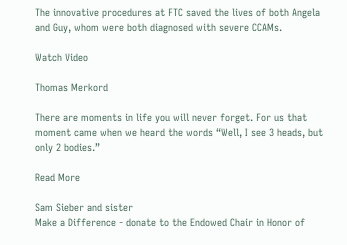The innovative procedures at FTC saved the lives of both Angela and Guy, whom were both diagnosed with severe CCAMs.

Watch Video

Thomas Merkord

There are moments in life you will never forget. For us that moment came when we heard the words “Well, I see 3 heads, but only 2 bodies.”

Read More

Sam Sieber and sister
Make a Difference - donate to the Endowed Chair in Honor of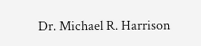Dr. Michael R. Harrison